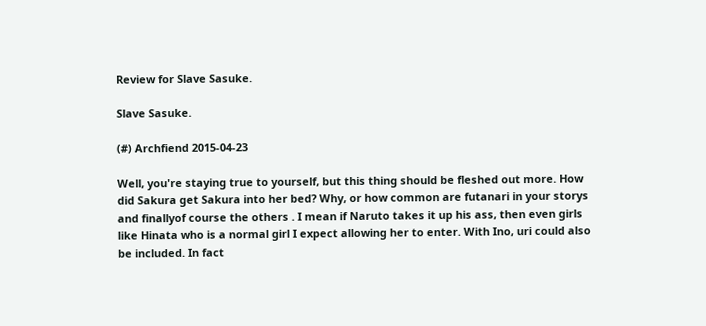Review for Slave Sasuke.

Slave Sasuke.

(#) Archfiend 2015-04-23

Well, you're staying true to yourself, but this thing should be fleshed out more. How did Sakura get Sakura into her bed? Why, or how common are futanari in your storys and finallyof course the others . I mean if Naruto takes it up his ass, then even girls like Hinata who is a normal girl I expect allowing her to enter. With Ino, uri could also be included. In fact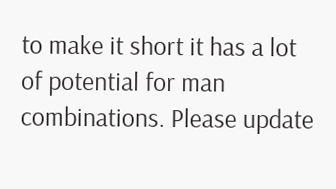to make it short it has a lot of potential for man combinations. Please update